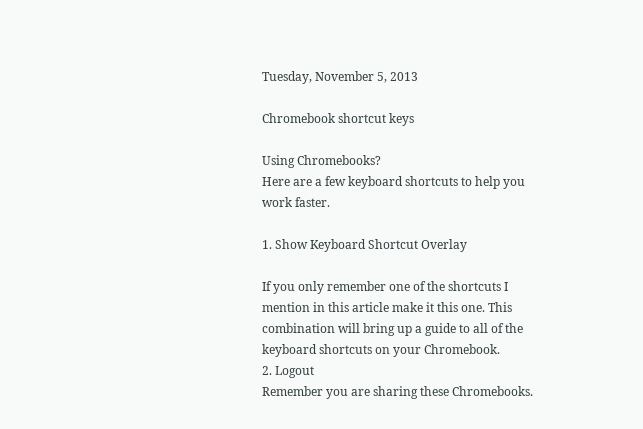Tuesday, November 5, 2013

Chromebook shortcut keys

Using Chromebooks?
Here are a few keyboard shortcuts to help you work faster.

1. Show Keyboard Shortcut Overlay

If you only remember one of the shortcuts I mention in this article make it this one. This combination will bring up a guide to all of the keyboard shortcuts on your Chromebook.
2. Logout
Remember you are sharing these Chromebooks.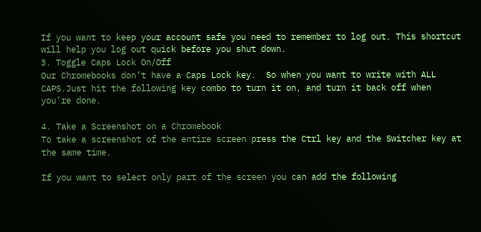If you want to keep your account safe you need to remember to log out. This shortcut will help you log out quick before you shut down.
3. Toggle Caps Lock On/Off
Our Chromebooks don’t have a Caps Lock key.  So when you want to write with ALL CAPS.Just hit the following key combo to turn it on, and turn it back off when you’re done.

4. Take a Screenshot on a Chromebook
To take a screenshot of the entire screen press the Ctrl key and the Switcher key at the same time.

If you want to select only part of the screen you can add the following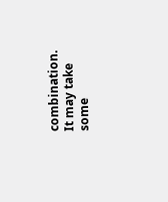combination.
It may take some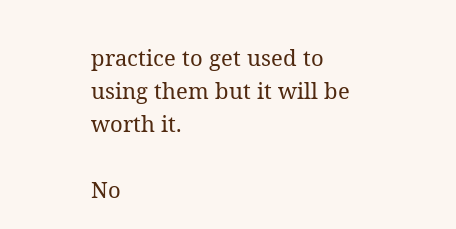practice to get used to using them but it will be worth it.

No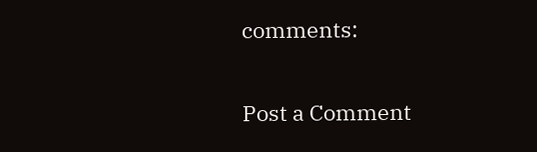comments:

Post a Comment